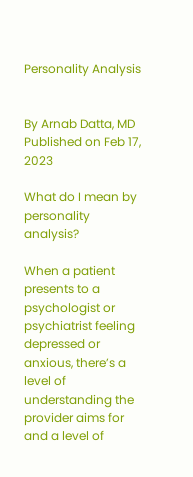Personality Analysis


By Arnab Datta, MD
Published on Feb 17, 2023

What do I mean by personality analysis?

When a patient presents to a psychologist or psychiatrist feeling depressed or anxious, there’s a level of understanding the provider aims for and a level of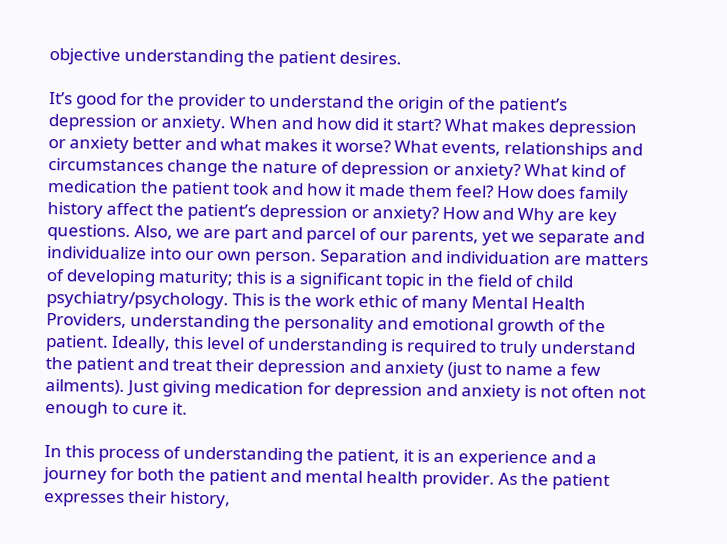objective understanding the patient desires.

It’s good for the provider to understand the origin of the patient’s depression or anxiety. When and how did it start? What makes depression or anxiety better and what makes it worse? What events, relationships and circumstances change the nature of depression or anxiety? What kind of medication the patient took and how it made them feel? How does family history affect the patient’s depression or anxiety? How and Why are key questions. Also, we are part and parcel of our parents, yet we separate and individualize into our own person. Separation and individuation are matters of developing maturity; this is a significant topic in the field of child psychiatry/psychology. This is the work ethic of many Mental Health Providers, understanding the personality and emotional growth of the patient. Ideally, this level of understanding is required to truly understand the patient and treat their depression and anxiety (just to name a few ailments). Just giving medication for depression and anxiety is not often not enough to cure it.

In this process of understanding the patient, it is an experience and a journey for both the patient and mental health provider. As the patient expresses their history,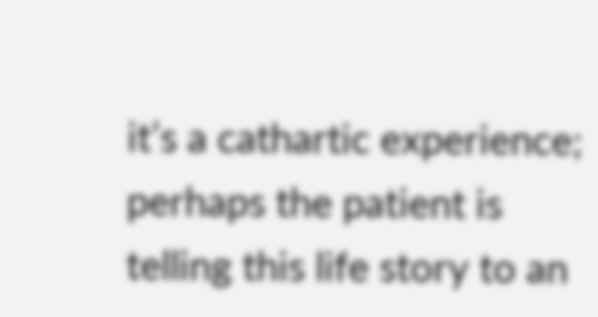it’s a cathartic experience; perhaps the patient is telling this life story to an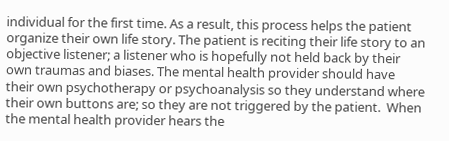individual for the first time. As a result, this process helps the patient organize their own life story. The patient is reciting their life story to an objective listener; a listener who is hopefully not held back by their own traumas and biases. The mental health provider should have their own psychotherapy or psychoanalysis so they understand where their own buttons are; so they are not triggered by the patient.  When the mental health provider hears the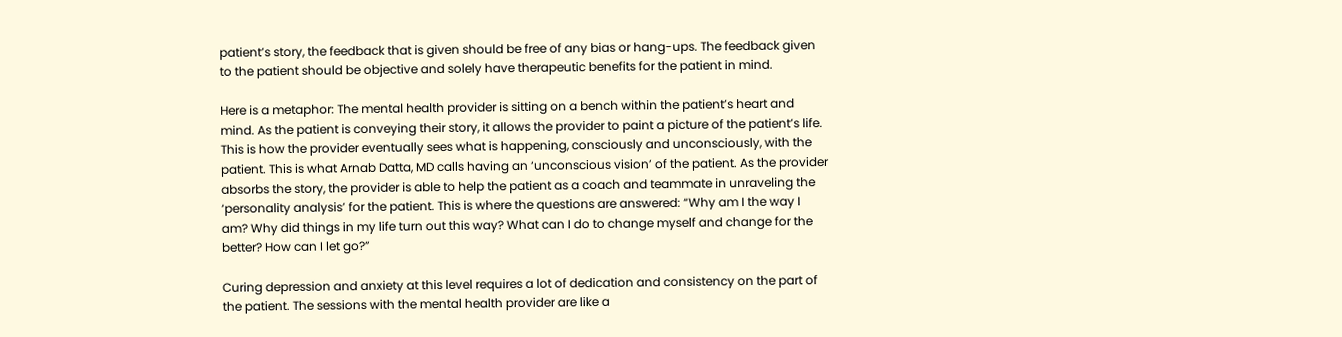patient’s story, the feedback that is given should be free of any bias or hang-ups. The feedback given to the patient should be objective and solely have therapeutic benefits for the patient in mind.

Here is a metaphor: The mental health provider is sitting on a bench within the patient’s heart and mind. As the patient is conveying their story, it allows the provider to paint a picture of the patient’s life. This is how the provider eventually sees what is happening, consciously and unconsciously, with the patient. This is what Arnab Datta, MD calls having an ‘unconscious vision’ of the patient. As the provider absorbs the story, the provider is able to help the patient as a coach and teammate in unraveling the ‘personality analysis’ for the patient. This is where the questions are answered: “Why am I the way I am? Why did things in my life turn out this way? What can I do to change myself and change for the better? How can I let go?”

Curing depression and anxiety at this level requires a lot of dedication and consistency on the part of the patient. The sessions with the mental health provider are like a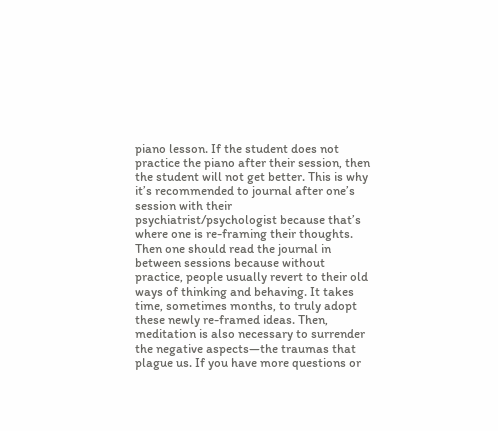piano lesson. If the student does not practice the piano after their session, then the student will not get better. This is why it’s recommended to journal after one’s session with their psychiatrist/psychologist because that’s where one is re-framing their thoughts. Then one should read the journal in between sessions because without practice, people usually revert to their old ways of thinking and behaving. It takes time, sometimes months, to truly adopt these newly re-framed ideas. Then, meditation is also necessary to surrender the negative aspects—the traumas that plague us. If you have more questions or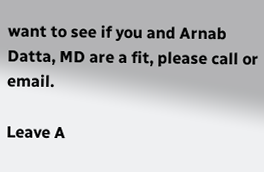want to see if you and Arnab Datta, MD are a fit, please call or email.

Leave A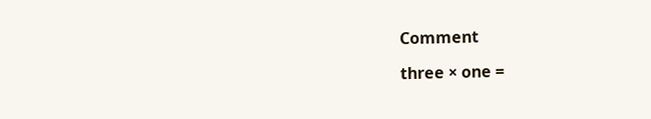Comment

three × one =